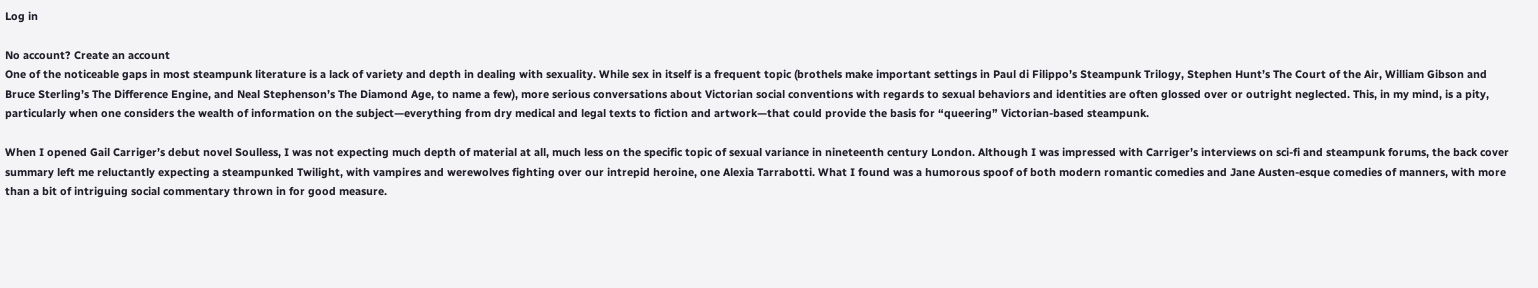Log in

No account? Create an account
One of the noticeable gaps in most steampunk literature is a lack of variety and depth in dealing with sexuality. While sex in itself is a frequent topic (brothels make important settings in Paul di Filippo’s Steampunk Trilogy, Stephen Hunt’s The Court of the Air, William Gibson and Bruce Sterling’s The Difference Engine, and Neal Stephenson’s The Diamond Age, to name a few), more serious conversations about Victorian social conventions with regards to sexual behaviors and identities are often glossed over or outright neglected. This, in my mind, is a pity, particularly when one considers the wealth of information on the subject—everything from dry medical and legal texts to fiction and artwork—that could provide the basis for “queering” Victorian-based steampunk.

When I opened Gail Carriger’s debut novel Soulless, I was not expecting much depth of material at all, much less on the specific topic of sexual variance in nineteenth century London. Although I was impressed with Carriger’s interviews on sci-fi and steampunk forums, the back cover summary left me reluctantly expecting a steampunked Twilight, with vampires and werewolves fighting over our intrepid heroine, one Alexia Tarrabotti. What I found was a humorous spoof of both modern romantic comedies and Jane Austen-esque comedies of manners, with more than a bit of intriguing social commentary thrown in for good measure.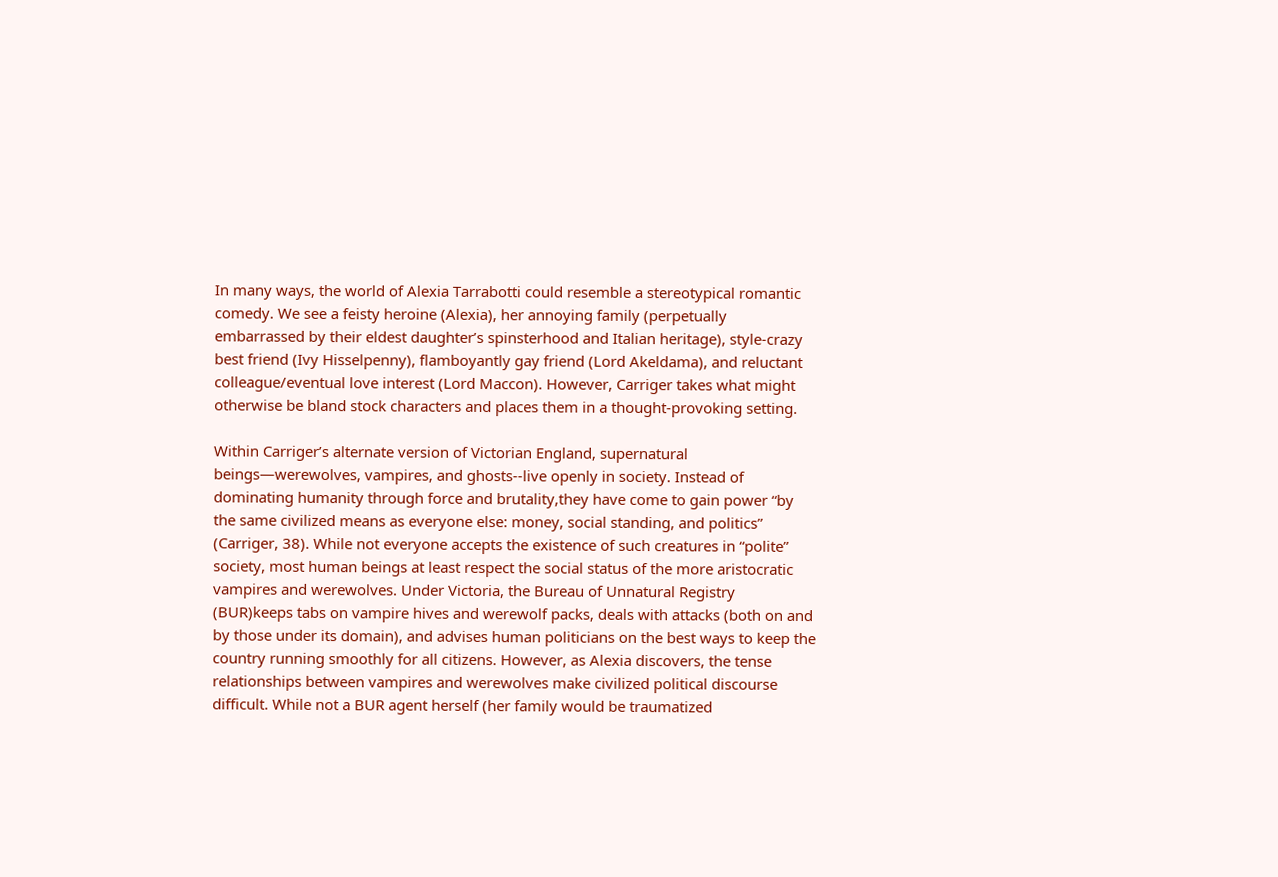In many ways, the world of Alexia Tarrabotti could resemble a stereotypical romantic comedy. We see a feisty heroine (Alexia), her annoying family (perpetually embarrassed by their eldest daughter’s spinsterhood and Italian heritage), style-crazy best friend (Ivy Hisselpenny), flamboyantly gay friend (Lord Akeldama), and reluctant colleague/eventual love interest (Lord Maccon). However, Carriger takes what might otherwise be bland stock characters and places them in a thought-provoking setting.

Within Carriger’s alternate version of Victorian England, supernatural beings—werewolves, vampires, and ghosts--live openly in society. Instead of dominating humanity through force and brutality,they have come to gain power “by the same civilized means as everyone else: money, social standing, and politics” (Carriger, 38). While not everyone accepts the existence of such creatures in “polite” society, most human beings at least respect the social status of the more aristocratic vampires and werewolves. Under Victoria, the Bureau of Unnatural Registry (BUR)keeps tabs on vampire hives and werewolf packs, deals with attacks (both on and by those under its domain), and advises human politicians on the best ways to keep the country running smoothly for all citizens. However, as Alexia discovers, the tense relationships between vampires and werewolves make civilized political discourse difficult. While not a BUR agent herself (her family would be traumatized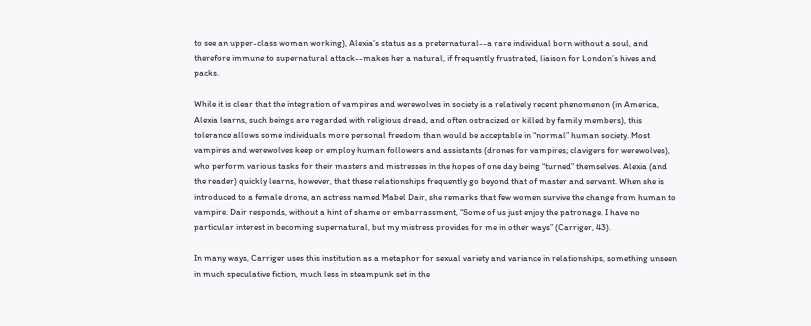to see an upper-class woman working), Alexia’s status as a preternatural--a rare individual born without a soul, and therefore immune to supernatural attack--makes her a natural, if frequently frustrated, liaison for London’s hives and packs.

While it is clear that the integration of vampires and werewolves in society is a relatively recent phenomenon (in America, Alexia learns, such beings are regarded with religious dread, and often ostracized or killed by family members), this tolerance allows some individuals more personal freedom than would be acceptable in “normal” human society. Most vampires and werewolves keep or employ human followers and assistants (drones for vampires; clavigers for werewolves), who perform various tasks for their masters and mistresses in the hopes of one day being “turned” themselves. Alexia (and the reader) quickly learns, however, that these relationships frequently go beyond that of master and servant. When she is introduced to a female drone, an actress named Mabel Dair, she remarks that few women survive the change from human to vampire. Dair responds, without a hint of shame or embarrassment, “Some of us just enjoy the patronage. I have no particular interest in becoming supernatural, but my mistress provides for me in other ways” (Carriger, 43).

In many ways, Carriger uses this institution as a metaphor for sexual variety and variance in relationships, something unseen in much speculative fiction, much less in steampunk set in the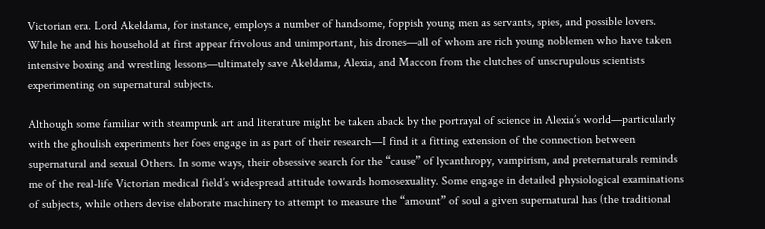Victorian era. Lord Akeldama, for instance, employs a number of handsome, foppish young men as servants, spies, and possible lovers. While he and his household at first appear frivolous and unimportant, his drones—all of whom are rich young noblemen who have taken intensive boxing and wrestling lessons—ultimately save Akeldama, Alexia, and Maccon from the clutches of unscrupulous scientists experimenting on supernatural subjects.

Although some familiar with steampunk art and literature might be taken aback by the portrayal of science in Alexia’s world—particularly with the ghoulish experiments her foes engage in as part of their research—I find it a fitting extension of the connection between supernatural and sexual Others. In some ways, their obsessive search for the “cause” of lycanthropy, vampirism, and preternaturals reminds me of the real-life Victorian medical field’s widespread attitude towards homosexuality. Some engage in detailed physiological examinations of subjects, while others devise elaborate machinery to attempt to measure the “amount” of soul a given supernatural has (the traditional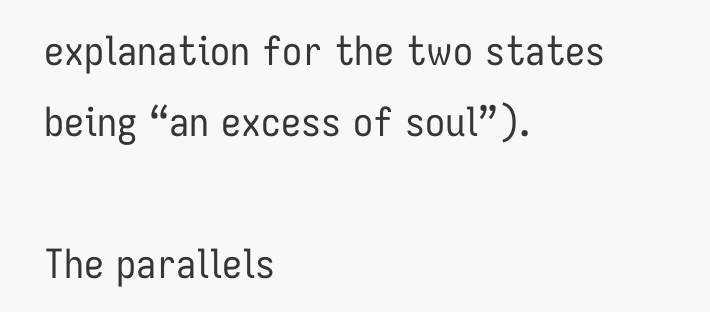explanation for the two states being “an excess of soul”).

The parallels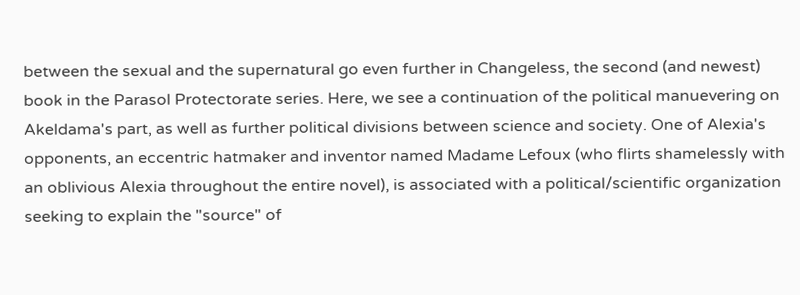between the sexual and the supernatural go even further in Changeless, the second (and newest) book in the Parasol Protectorate series. Here, we see a continuation of the political manuevering on Akeldama's part, as well as further political divisions between science and society. One of Alexia's opponents, an eccentric hatmaker and inventor named Madame Lefoux (who flirts shamelessly with an oblivious Alexia throughout the entire novel), is associated with a political/scientific organization seeking to explain the "source" of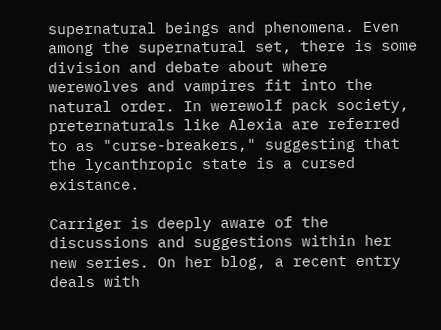supernatural beings and phenomena. Even among the supernatural set, there is some division and debate about where werewolves and vampires fit into the natural order. In werewolf pack society, preternaturals like Alexia are referred to as "curse-breakers," suggesting that the lycanthropic state is a cursed existance.

Carriger is deeply aware of the discussions and suggestions within her new series. On her blog, a recent entry deals with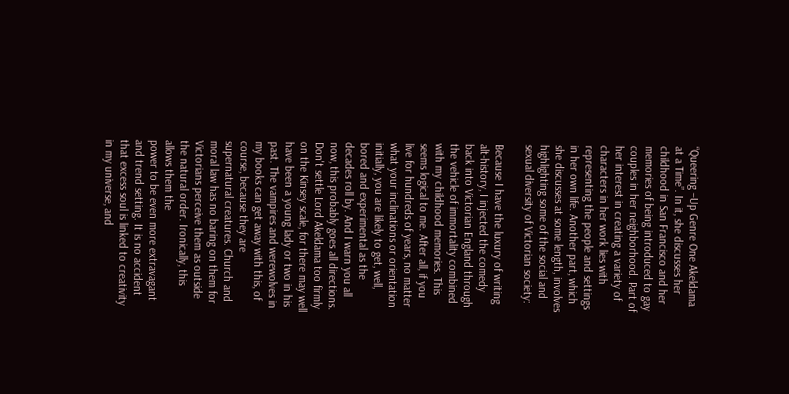“Queering –Up Genre One Akeldama at a Time”. In it, she discusses her childhood in San Francisco and her memories of being introduced to gay couples in her neighborhood. Part of her interest in creating a variety of characters in her work lies with representing the people and settings in her own life. Another part, which she discusses at some length, involves highlighting some of the social and sexual diversity of Victorian society:

Because I have the luxury of writing alt-history, I injected the comedy back into Victorian England through the vehicle of immortality combined with my childhood memories. This seems logical to me. After all, if you live for hundreds of years, no matter what your inclinations or orientation initially, you are likely to get, well, bored and experimental as the decades roll by. And I warn you all now, this probably goes all directions. Don't settle Lord Akeldama too firmly on the Kinsey scale, for there may well have been a young lady or two in his past. The vampires and werewolves in my books can get away with this, of course, because they are supernatural creatures. Church and moral law has no baring on them for Victorians perceive them as outside the natural order. Ironically, this allows them the
power to be even more extravagant and trend setting. It is no accident that excess soul is linked to creativity in my universe, and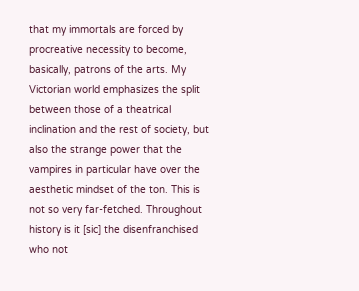that my immortals are forced by procreative necessity to become, basically, patrons of the arts. My Victorian world emphasizes the split between those of a theatrical inclination and the rest of society, but also the strange power that the vampires in particular have over the aesthetic mindset of the ton. This is not so very far-fetched. Throughout history is it [sic] the disenfranchised who not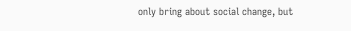only bring about social change, but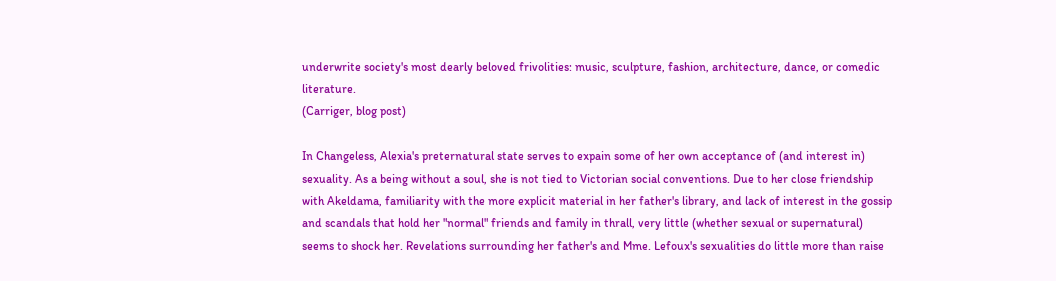underwrite society's most dearly beloved frivolities: music, sculpture, fashion, architecture, dance, or comedic literature.
(Carriger, blog post)

In Changeless, Alexia's preternatural state serves to expain some of her own acceptance of (and interest in) sexuality. As a being without a soul, she is not tied to Victorian social conventions. Due to her close friendship with Akeldama, familiarity with the more explicit material in her father's library, and lack of interest in the gossip and scandals that hold her "normal" friends and family in thrall, very little (whether sexual or supernatural) seems to shock her. Revelations surrounding her father's and Mme. Lefoux's sexualities do little more than raise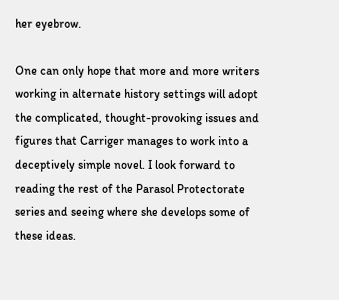her eyebrow.

One can only hope that more and more writers working in alternate history settings will adopt the complicated, thought-provoking issues and figures that Carriger manages to work into a deceptively simple novel. I look forward to reading the rest of the Parasol Protectorate series and seeing where she develops some of these ideas.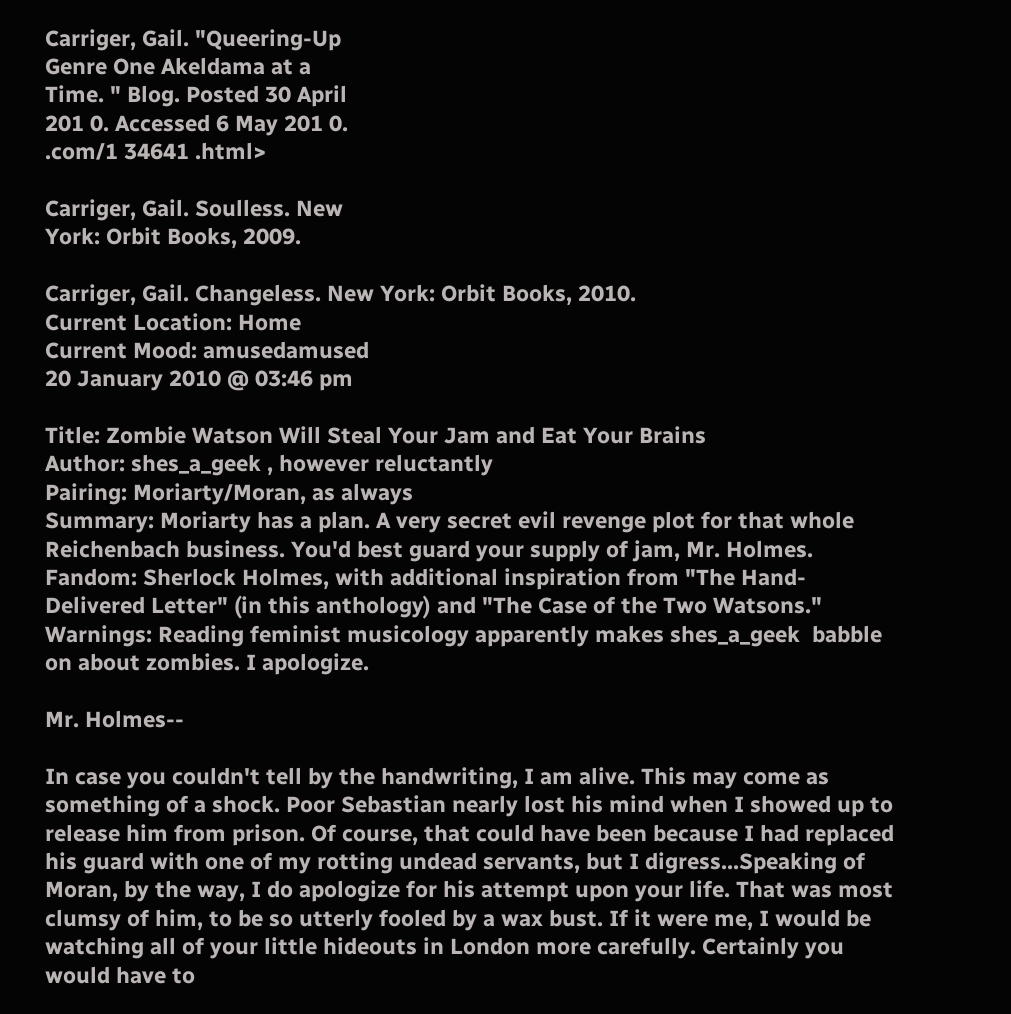Carriger, Gail. "Queering-Up
Genre One Akeldama at a
Time. " Blog. Posted 30 April
201 0. Accessed 6 May 201 0.
.com/1 34641 .html>

Carriger, Gail. Soulless. New
York: Orbit Books, 2009.

Carriger, Gail. Changeless. New York: Orbit Books, 2010.
Current Location: Home
Current Mood: amusedamused
20 January 2010 @ 03:46 pm

Title: Zombie Watson Will Steal Your Jam and Eat Your Brains
Author: shes_a_geek , however reluctantly
Pairing: Moriarty/Moran, as always
Summary: Moriarty has a plan. A very secret evil revenge plot for that whole Reichenbach business. You'd best guard your supply of jam, Mr. Holmes.
Fandom: Sherlock Holmes, with additional inspiration from "The Hand-Delivered Letter" (in this anthology) and "The Case of the Two Watsons."
Warnings: Reading feminist musicology apparently makes shes_a_geek  babble on about zombies. I apologize.

Mr. Holmes--

In case you couldn't tell by the handwriting, I am alive. This may come as something of a shock. Poor Sebastian nearly lost his mind when I showed up to release him from prison. Of course, that could have been because I had replaced his guard with one of my rotting undead servants, but I digress...Speaking of Moran, by the way, I do apologize for his attempt upon your life. That was most clumsy of him, to be so utterly fooled by a wax bust. If it were me, I would be watching all of your little hideouts in London more carefully. Certainly you would have to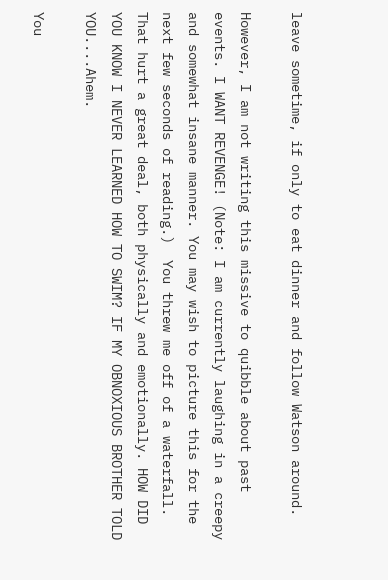leave sometime, if only to eat dinner and follow Watson around.

However, I am not writing this missive to quibble about past events. I WANT REVENGE! (Note: I am currently laughing in a creepy and somewhat insane manner. You may wish to picture this for the next few seconds of reading.)  You threw me off of a waterfall. That hurt a great deal, both physically and emotionally. HOW DID YOU KNOW I NEVER LEARNED HOW TO SWIM? IF MY OBNOXIOUS BROTHER TOLD YOU....Ahem.

You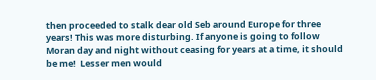then proceeded to stalk dear old Seb around Europe for three years! This was more disturbing. If anyone is going to follow Moran day and night without ceasing for years at a time, it should be me!  Lesser men would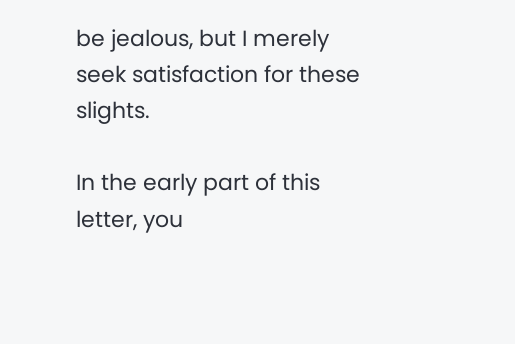be jealous, but I merely seek satisfaction for these slights.

In the early part of this letter, you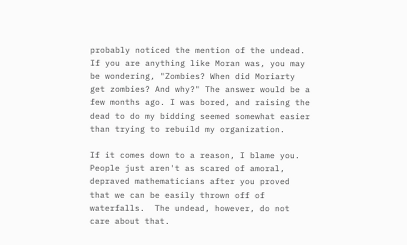probably noticed the mention of the undead. If you are anything like Moran was, you may be wondering, "Zombies? When did Moriarty get zombies? And why?" The answer would be a few months ago. I was bored, and raising the dead to do my bidding seemed somewhat easier than trying to rebuild my organization.

If it comes down to a reason, I blame you. People just aren't as scared of amoral, depraved mathematicians after you proved that we can be easily thrown off of waterfalls.  The undead, however, do not care about that.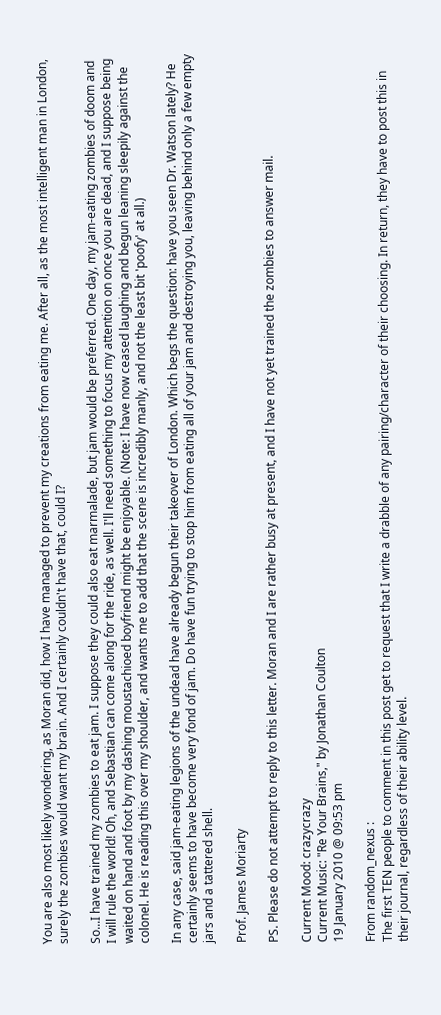You are also most likely wondering, as Moran did, how I have managed to prevent my creations from eating me. After all, as the most intelligent man in London, surely the zombies would want my brain. And I certainly couldn't have that, could I?

So...I have trained my zombies to eat jam. I suppose they could also eat marmalade, but jam would be preferred. One day, my jam-eating zombies of doom and I will rule the world! Oh, and Sebastian can come along for the ride, as well. I'll need something to focus my attention on once you are dead, and I suppose being waited on hand and foot by my dashing moustachioed boyfriend might be enjoyable. (Note: I have now ceased laughing and begun leaning sleepily against the colonel. He is reading this over my shoulder, and wants me to add that the scene is incredibly manly, and not the least bit 'poofy' at all.)

In any case, said jam-eating legions of the undead have already begun their takeover of London. Which begs the question: have you seen Dr. Watson lately? He certainly seems to have become very fond of jam. Do have fun trying to stop him from eating all of your jam and destroying you, leaving behind only a few empty jars and a tattered shell.

Prof. James Moriarty

PS. Please do not attempt to reply to this letter. Moran and I are rather busy at present, and I have not yet trained the zombies to answer mail.

Current Mood: crazycrazy
Current Music: "Re Your Brains," by Jonathan Coulton
19 January 2010 @ 09:53 pm

From random_nexus :
The first TEN people to comment in this post get to request that I write a drabble of any pairing/character of their choosing. In return, they have to post this in their journal, regardless of their ability level.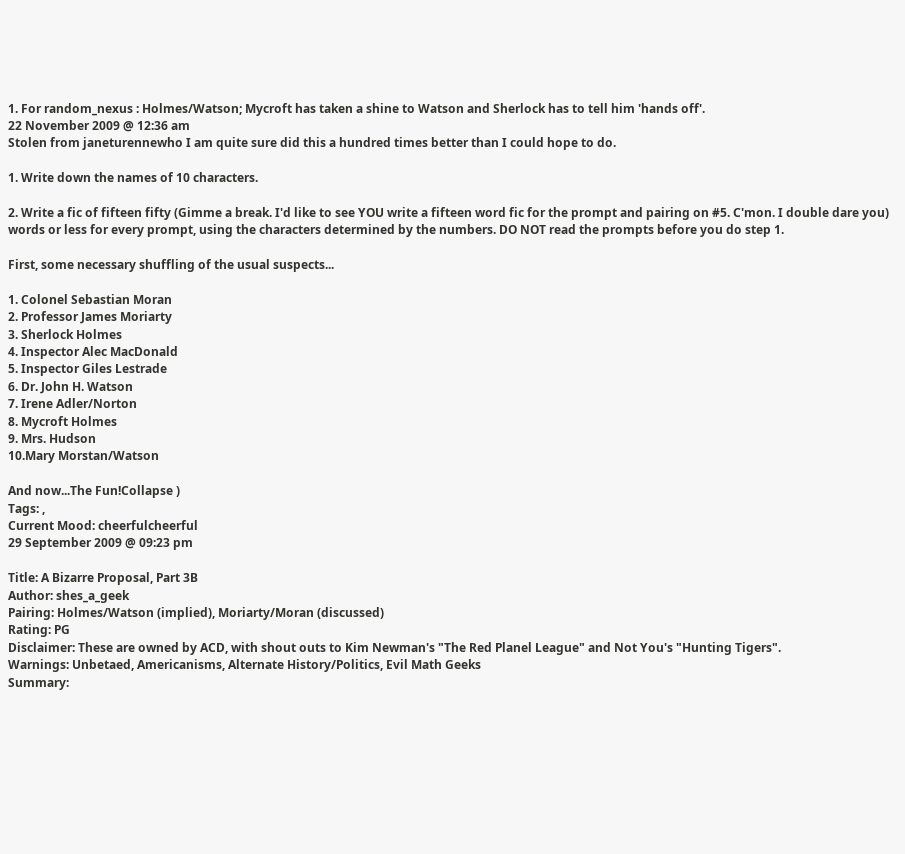1. For random_nexus : Holmes/Watson; Mycroft has taken a shine to Watson and Sherlock has to tell him 'hands off'.
22 November 2009 @ 12:36 am
Stolen from janeturennewho I am quite sure did this a hundred times better than I could hope to do.

1. Write down the names of 10 characters.

2. Write a fic of fifteen fifty (Gimme a break. I'd like to see YOU write a fifteen word fic for the prompt and pairing on #5. C'mon. I double dare you) words or less for every prompt, using the characters determined by the numbers. DO NOT read the prompts before you do step 1.

First, some necessary shuffling of the usual suspects...

1. Colonel Sebastian Moran
2. Professor James Moriarty
3. Sherlock Holmes
4. Inspector Alec MacDonald
5. Inspector Giles Lestrade
6. Dr. John H. Watson
7. Irene Adler/Norton
8. Mycroft Holmes
9. Mrs. Hudson
10.Mary Morstan/Watson

And now...The Fun!Collapse )
Tags: ,
Current Mood: cheerfulcheerful
29 September 2009 @ 09:23 pm

Title: A Bizarre Proposal, Part 3B
Author: shes_a_geek
Pairing: Holmes/Watson (implied), Moriarty/Moran (discussed)
Rating: PG
Disclaimer: These are owned by ACD, with shout outs to Kim Newman's "The Red Planel League" and Not You's "Hunting Tigers".
Warnings: Unbetaed, Americanisms, Alternate History/Politics, Evil Math Geeks
Summary: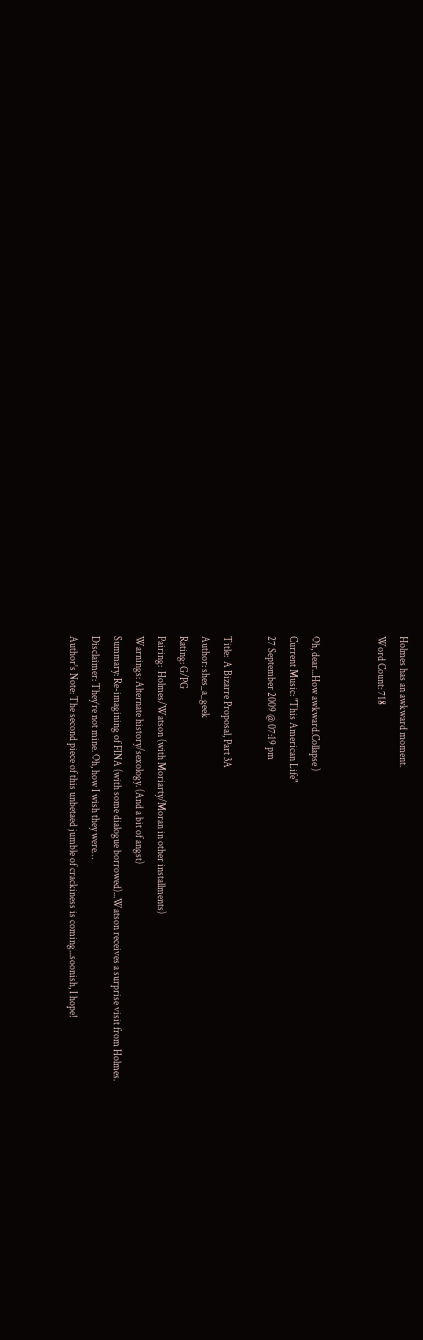Holmes has an awkward moment.
Word Count: 718


Oh, dear...How awkward.Collapse )
Current Music: "This American Life"
27 September 2009 @ 07:19 pm

Title:  A Bizarre Proposal, Part 3A
Author: shes_a_geek
Rating: G/PG
Pairing:  Holmes/Watson (with Moriarty/Moran in other installments)
Warnings: Alternate history/sexology. (And a bit of angst)
Summary: Re-imagining of FINA (with some dialogue borrowed)...Watson receives a surprise visit from Holmes.
Disclaimer: They’re not mine. Oh, how I wish they were…
Author's Note: The second piece of this unbetaed jumble of crackiness is coming...soonish, I hope!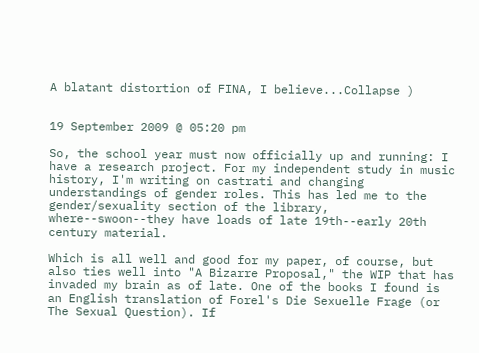A blatant distortion of FINA, I believe...Collapse )


19 September 2009 @ 05:20 pm

So, the school year must now officially up and running: I have a research project. For my independent study in music history, I'm writing on castrati and changing understandings of gender roles. This has led me to the gender/sexuality section of the library, where--swoon--they have loads of late 19th--early 20th century material.

Which is all well and good for my paper, of course, but also ties well into "A Bizarre Proposal," the WIP that has invaded my brain as of late. One of the books I found is an English translation of Forel's Die Sexuelle Frage (or The Sexual Question). If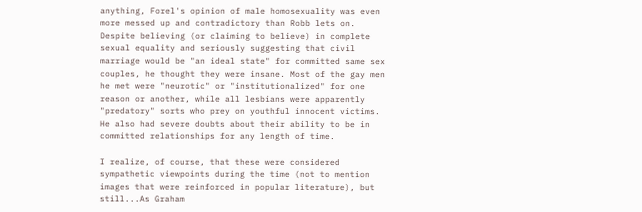anything, Forel's opinion of male homosexuality was even more messed up and contradictory than Robb lets on. Despite believing (or claiming to believe) in complete sexual equality and seriously suggesting that civil marriage would be "an ideal state" for committed same sex couples, he thought they were insane. Most of the gay men he met were "neurotic" or "institutionalized" for one reason or another, while all lesbians were apparently "predatory" sorts who prey on youthful innocent victims. He also had severe doubts about their ability to be in committed relationships for any length of time.

I realize, of course, that these were considered sympathetic viewpoints during the time (not to mention images that were reinforced in popular literature), but still...As Graham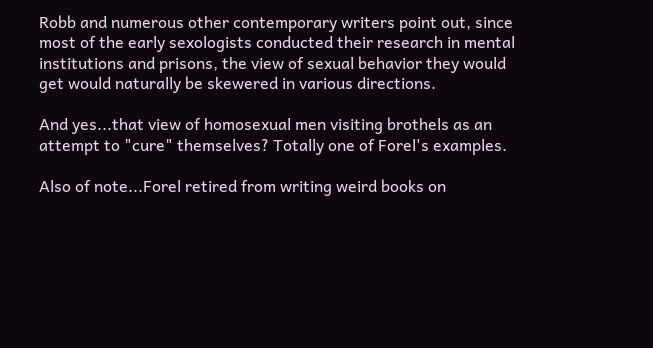Robb and numerous other contemporary writers point out, since most of the early sexologists conducted their research in mental institutions and prisons, the view of sexual behavior they would get would naturally be skewered in various directions.

And yes...that view of homosexual men visiting brothels as an attempt to "cure" themselves? Totally one of Forel's examples.

Also of note...Forel retired from writing weird books on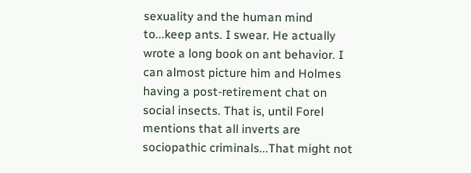sexuality and the human mind to...keep ants. I swear. He actually wrote a long book on ant behavior. I can almost picture him and Holmes having a post-retirement chat on social insects. That is, until Forel mentions that all inverts are sociopathic criminals...That might not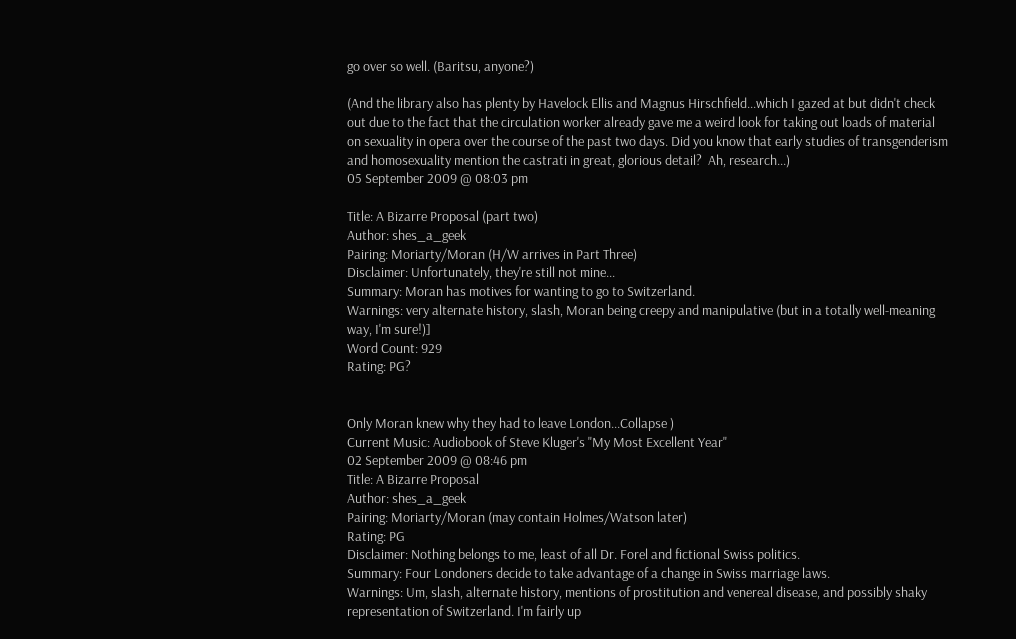go over so well. (Baritsu, anyone?)

(And the library also has plenty by Havelock Ellis and Magnus Hirschfield...which I gazed at but didn't check out due to the fact that the circulation worker already gave me a weird look for taking out loads of material on sexuality in opera over the course of the past two days. Did you know that early studies of transgenderism and homosexuality mention the castrati in great, glorious detail?  Ah, research...)
05 September 2009 @ 08:03 pm

Title: A Bizarre Proposal (part two)
Author: shes_a_geek
Pairing: Moriarty/Moran (H/W arrives in Part Three)
Disclaimer: Unfortunately, they're still not mine...
Summary: Moran has motives for wanting to go to Switzerland.
Warnings: very alternate history, slash, Moran being creepy and manipulative (but in a totally well-meaning way, I'm sure!)]
Word Count: 929
Rating: PG?


Only Moran knew why they had to leave London...Collapse )
Current Music: Audiobook of Steve Kluger's "My Most Excellent Year"
02 September 2009 @ 08:46 pm
Title: A Bizarre Proposal
Author: shes_a_geek
Pairing: Moriarty/Moran (may contain Holmes/Watson later)
Rating: PG
Disclaimer: Nothing belongs to me, least of all Dr. Forel and fictional Swiss politics.
Summary: Four Londoners decide to take advantage of a change in Swiss marriage laws.
Warnings: Um, slash, alternate history, mentions of prostitution and venereal disease, and possibly shaky representation of Switzerland. I'm fairly up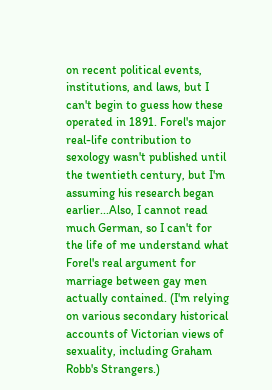on recent political events, institutions, and laws, but I can't begin to guess how these operated in 1891. Forel's major real-life contribution to sexology wasn't published until the twentieth century, but I'm assuming his research began earlier...Also, I cannot read much German, so I can't for the life of me understand what Forel's real argument for marriage between gay men actually contained. (I'm relying on various secondary historical accounts of Victorian views of sexuality, including Graham Robb's Strangers.)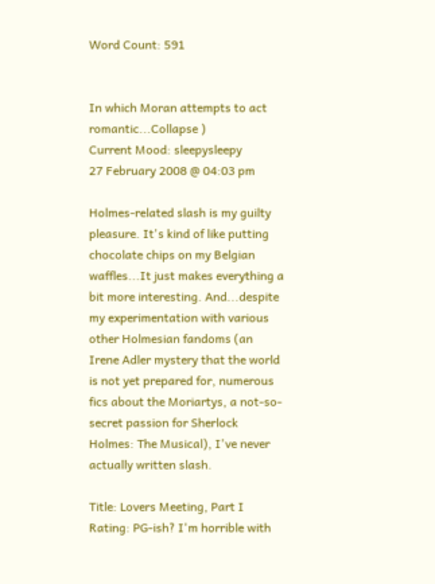Word Count: 591


In which Moran attempts to act romantic...Collapse )
Current Mood: sleepysleepy
27 February 2008 @ 04:03 pm

Holmes-related slash is my guilty pleasure. It's kind of like putting chocolate chips on my Belgian waffles...It just makes everything a bit more interesting. And...despite my experimentation with various other Holmesian fandoms (an Irene Adler mystery that the world is not yet prepared for, numerous fics about the Moriartys, a not-so-secret passion for Sherlock Holmes: The Musical), I've never actually written slash.

Title: Lovers Meeting, Part I
Rating: PG-ish? I'm horrible with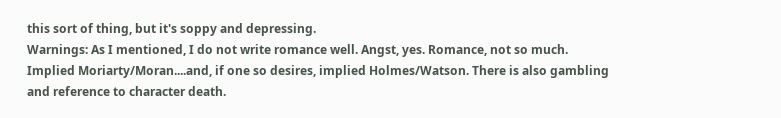this sort of thing, but it's soppy and depressing.
Warnings: As I mentioned, I do not write romance well. Angst, yes. Romance, not so much.
Implied Moriarty/Moran....and, if one so desires, implied Holmes/Watson. There is also gambling and reference to character death.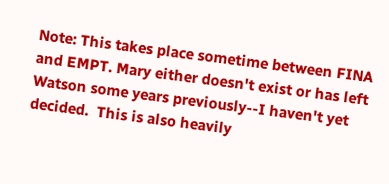Note: This takes place sometime between FINA and EMPT. Mary either doesn't exist or has left Watson some years previously--I haven't yet decided.  This is also heavily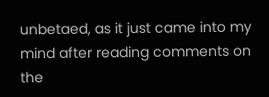unbetaed, as it just came into my mind after reading comments on the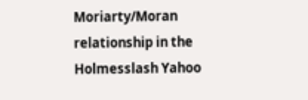Moriarty/Moran relationship in the Holmesslash Yahoo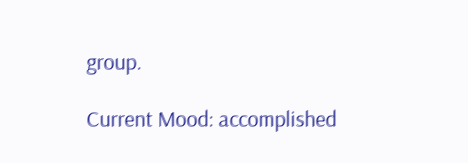group.

Current Mood: accomplished